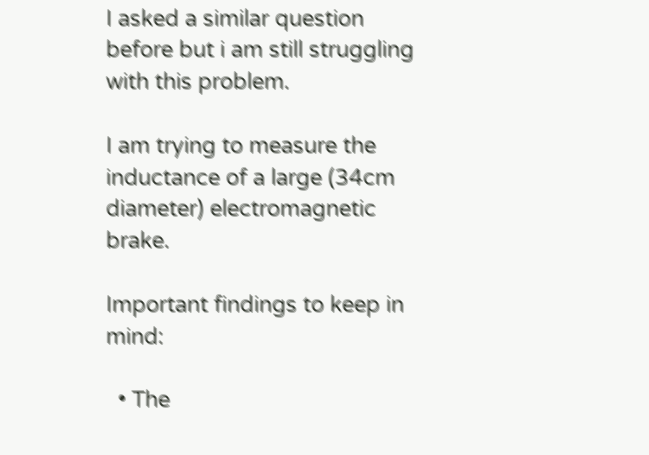I asked a similar question before but i am still struggling with this problem.

I am trying to measure the inductance of a large (34cm diameter) electromagnetic brake.

Important findings to keep in mind:

  • The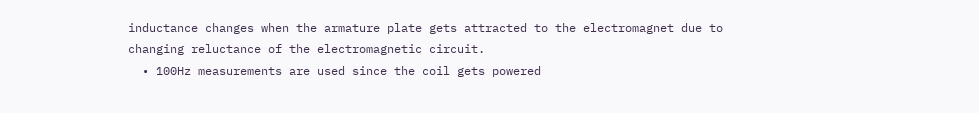inductance changes when the armature plate gets attracted to the electromagnet due to changing reluctance of the electromagnetic circuit.
  • 100Hz measurements are used since the coil gets powered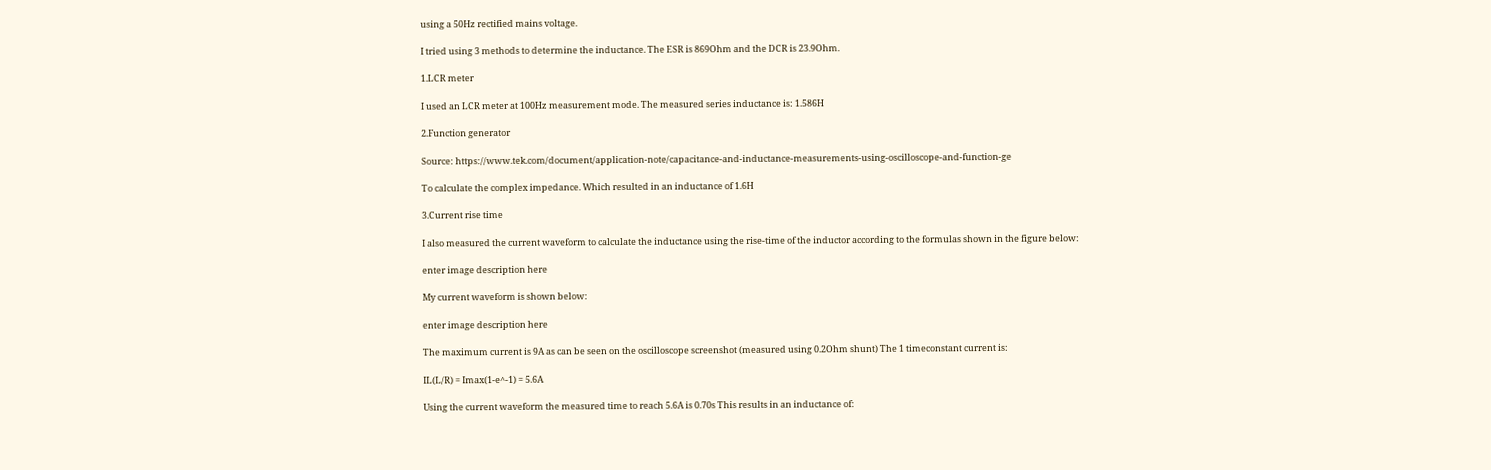using a 50Hz rectified mains voltage.

I tried using 3 methods to determine the inductance. The ESR is 869Ohm and the DCR is 23.9Ohm.

1.LCR meter

I used an LCR meter at 100Hz measurement mode. The measured series inductance is: 1.586H

2.Function generator

Source: https://www.tek.com/document/application-note/capacitance-and-inductance-measurements-using-oscilloscope-and-function-ge

To calculate the complex impedance. Which resulted in an inductance of 1.6H

3.Current rise time

I also measured the current waveform to calculate the inductance using the rise-time of the inductor according to the formulas shown in the figure below:

enter image description here

My current waveform is shown below:

enter image description here

The maximum current is 9A as can be seen on the oscilloscope screenshot (measured using 0.2Ohm shunt) The 1 timeconstant current is:

IL(L/R) = Imax(1-e^-1) = 5.6A

Using the current waveform the measured time to reach 5.6A is 0.70s This results in an inductance of: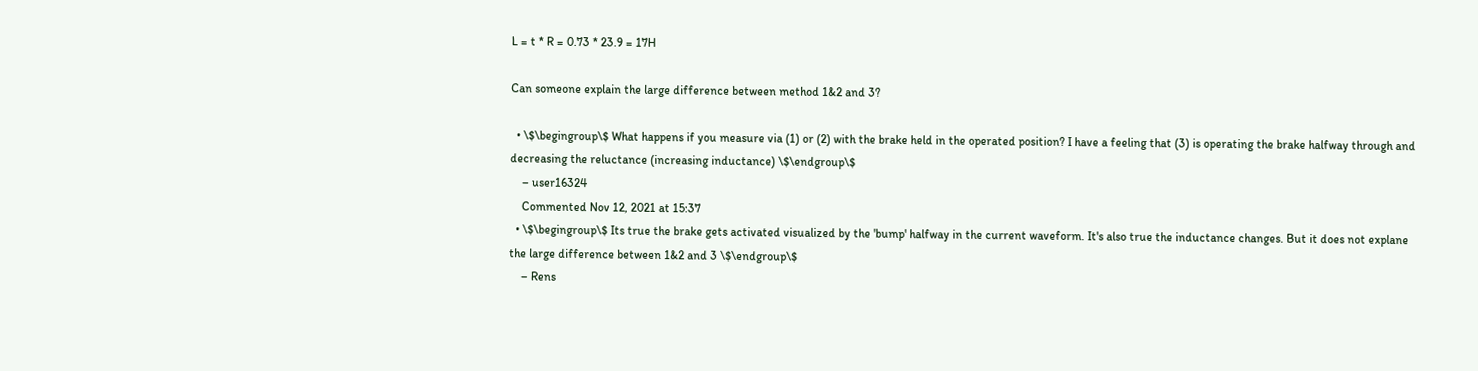L = t * R = 0.73 * 23.9 = 17H

Can someone explain the large difference between method 1&2 and 3?

  • \$\begingroup\$ What happens if you measure via (1) or (2) with the brake held in the operated position? I have a feeling that (3) is operating the brake halfway through and decreasing the reluctance (increasing inductance) \$\endgroup\$
    – user16324
    Commented Nov 12, 2021 at 15:37
  • \$\begingroup\$ Its true the brake gets activated visualized by the 'bump' halfway in the current waveform. It's also true the inductance changes. But it does not explane the large difference between 1&2 and 3 \$\endgroup\$
    – Rens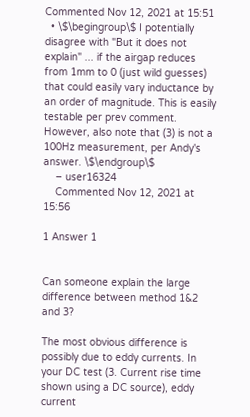Commented Nov 12, 2021 at 15:51
  • \$\begingroup\$ I potentially disagree with "But it does not explain" ... if the airgap reduces from 1mm to 0 (just wild guesses) that could easily vary inductance by an order of magnitude. This is easily testable per prev comment. However, also note that (3) is not a 100Hz measurement, per Andy's answer. \$\endgroup\$
    – user16324
    Commented Nov 12, 2021 at 15:56

1 Answer 1


Can someone explain the large difference between method 1&2 and 3?

The most obvious difference is possibly due to eddy currents. In your DC test (3. Current rise time shown using a DC source), eddy current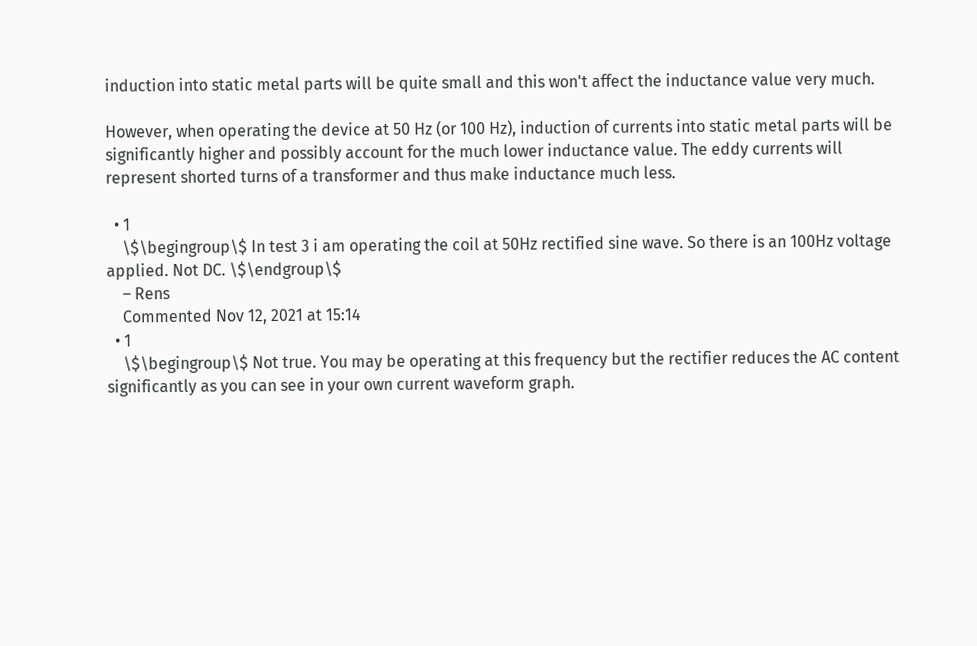induction into static metal parts will be quite small and this won't affect the inductance value very much.

However, when operating the device at 50 Hz (or 100 Hz), induction of currents into static metal parts will be significantly higher and possibly account for the much lower inductance value. The eddy currents will represent shorted turns of a transformer and thus make inductance much less.

  • 1
    \$\begingroup\$ In test 3 i am operating the coil at 50Hz rectified sine wave. So there is an 100Hz voltage applied. Not DC. \$\endgroup\$
    – Rens
    Commented Nov 12, 2021 at 15:14
  • 1
    \$\begingroup\$ Not true. You may be operating at this frequency but the rectifier reduces the AC content significantly as you can see in your own current waveform graph.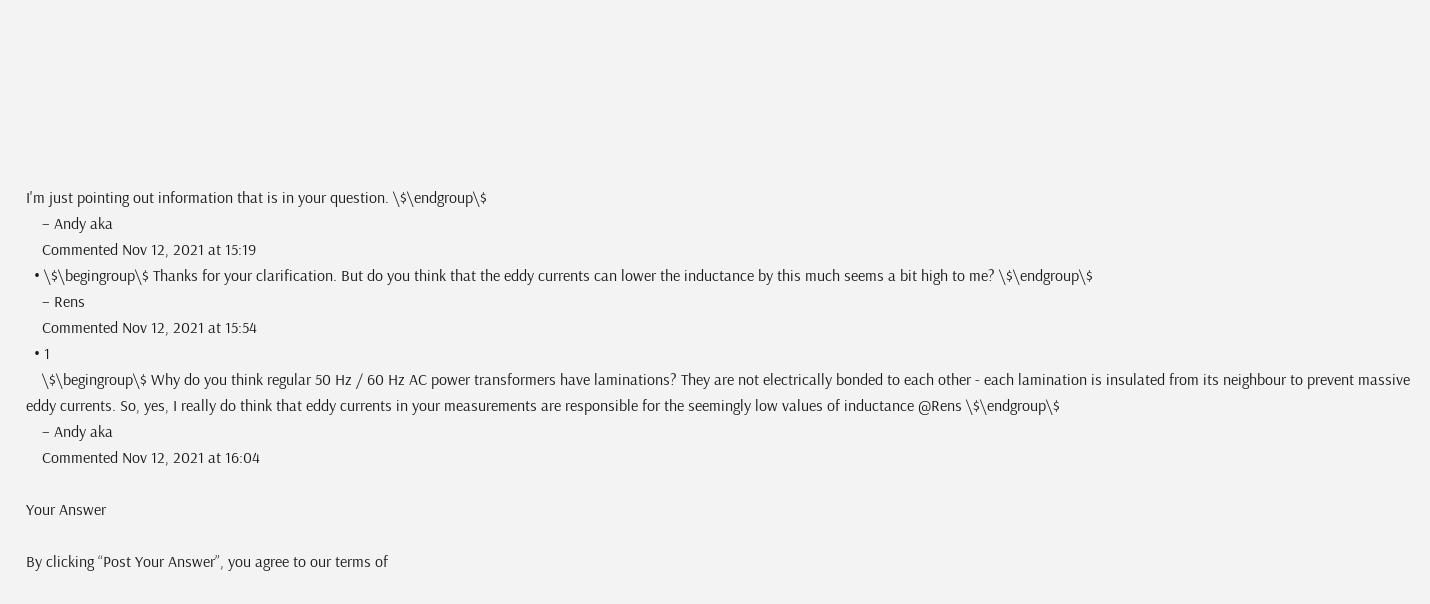I'm just pointing out information that is in your question. \$\endgroup\$
    – Andy aka
    Commented Nov 12, 2021 at 15:19
  • \$\begingroup\$ Thanks for your clarification. But do you think that the eddy currents can lower the inductance by this much seems a bit high to me? \$\endgroup\$
    – Rens
    Commented Nov 12, 2021 at 15:54
  • 1
    \$\begingroup\$ Why do you think regular 50 Hz / 60 Hz AC power transformers have laminations? They are not electrically bonded to each other - each lamination is insulated from its neighbour to prevent massive eddy currents. So, yes, I really do think that eddy currents in your measurements are responsible for the seemingly low values of inductance @Rens \$\endgroup\$
    – Andy aka
    Commented Nov 12, 2021 at 16:04

Your Answer

By clicking “Post Your Answer”, you agree to our terms of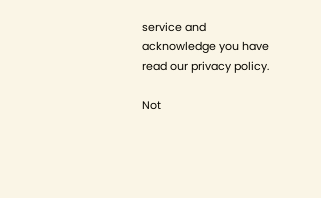service and acknowledge you have read our privacy policy.

Not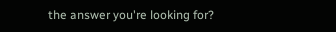the answer you're looking for?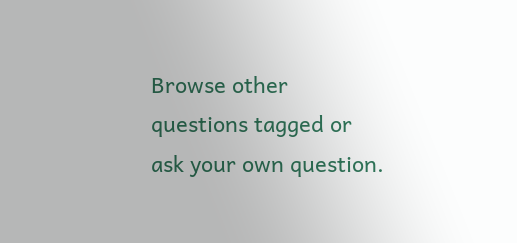Browse other questions tagged or ask your own question.